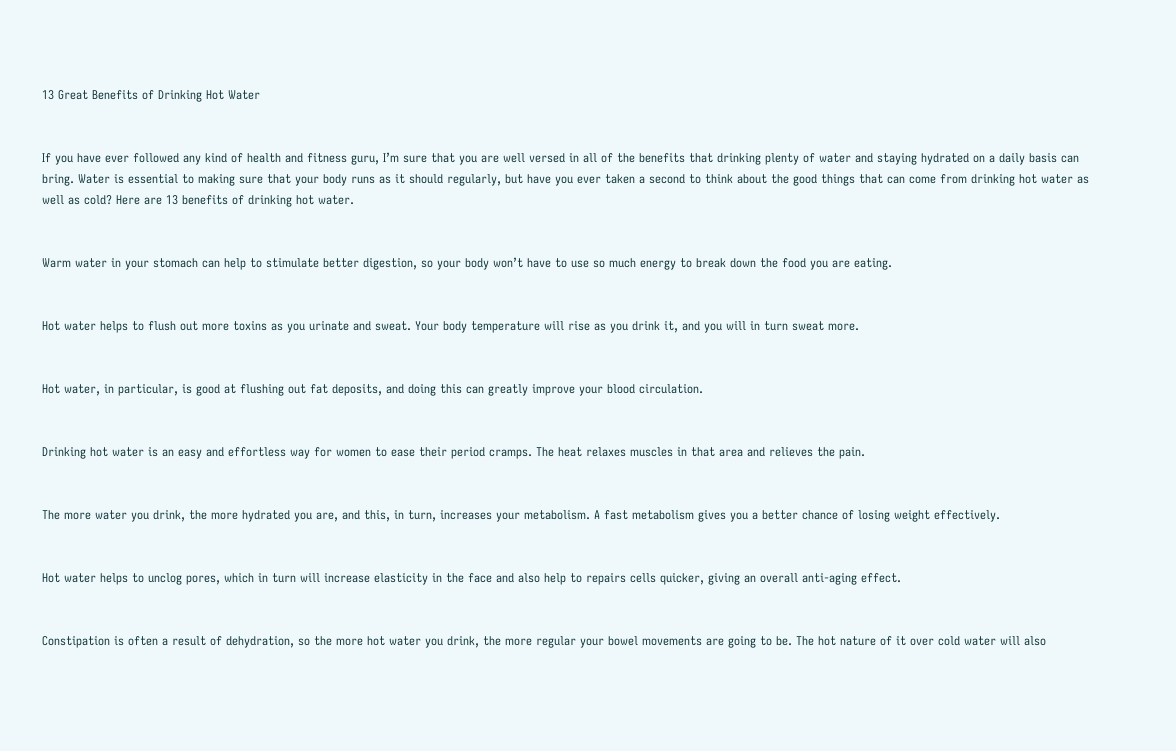13 Great Benefits of Drinking Hot Water


If you have ever followed any kind of health and fitness guru, I’m sure that you are well versed in all of the benefits that drinking plenty of water and staying hydrated on a daily basis can bring. Water is essential to making sure that your body runs as it should regularly, but have you ever taken a second to think about the good things that can come from drinking hot water as well as cold? Here are 13 benefits of drinking hot water.


Warm water in your stomach can help to stimulate better digestion, so your body won’t have to use so much energy to break down the food you are eating.


Hot water helps to flush out more toxins as you urinate and sweat. Your body temperature will rise as you drink it, and you will in turn sweat more.


Hot water, in particular, is good at flushing out fat deposits, and doing this can greatly improve your blood circulation.


Drinking hot water is an easy and effortless way for women to ease their period cramps. The heat relaxes muscles in that area and relieves the pain.


The more water you drink, the more hydrated you are, and this, in turn, increases your metabolism. A fast metabolism gives you a better chance of losing weight effectively.


Hot water helps to unclog pores, which in turn will increase elasticity in the face and also help to repairs cells quicker, giving an overall anti-aging effect.


Constipation is often a result of dehydration, so the more hot water you drink, the more regular your bowel movements are going to be. The hot nature of it over cold water will also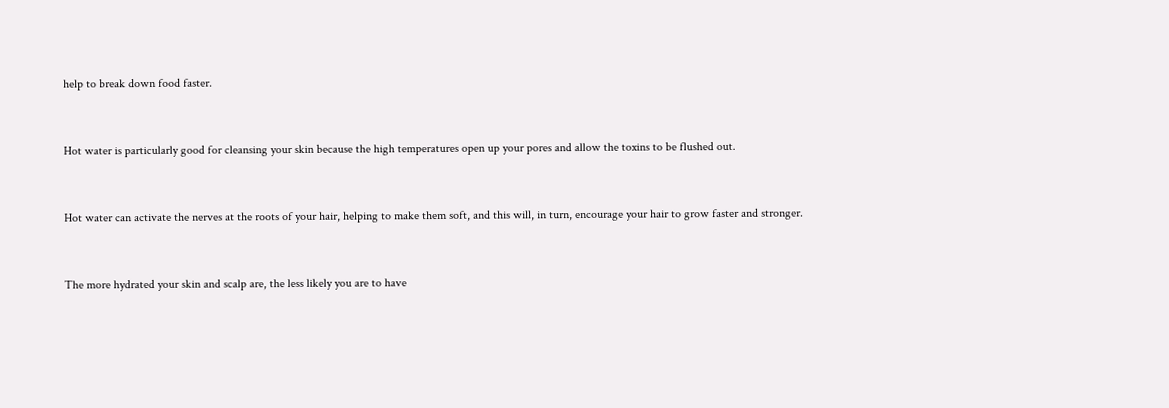help to break down food faster.


Hot water is particularly good for cleansing your skin because the high temperatures open up your pores and allow the toxins to be flushed out.


Hot water can activate the nerves at the roots of your hair, helping to make them soft, and this will, in turn, encourage your hair to grow faster and stronger.


The more hydrated your skin and scalp are, the less likely you are to have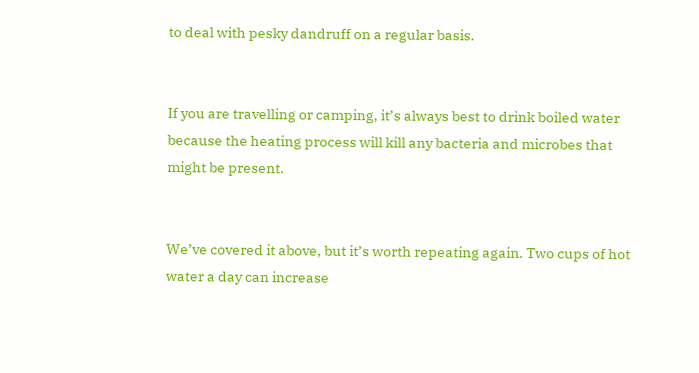to deal with pesky dandruff on a regular basis.


If you are travelling or camping, it’s always best to drink boiled water because the heating process will kill any bacteria and microbes that might be present.


We’ve covered it above, but it’s worth repeating again. Two cups of hot water a day can increase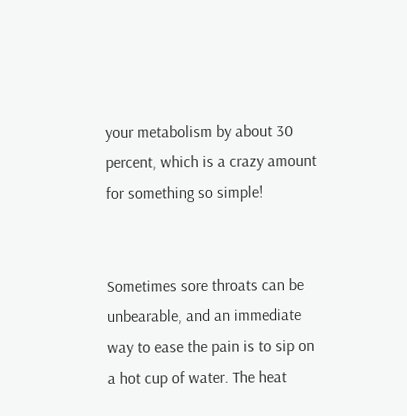your metabolism by about 30 percent, which is a crazy amount for something so simple!


Sometimes sore throats can be unbearable, and an immediate way to ease the pain is to sip on a hot cup of water. The heat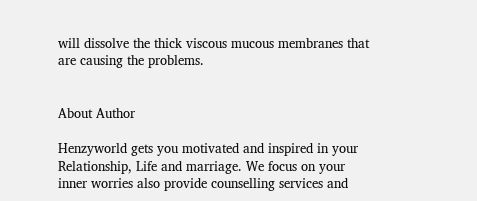will dissolve the thick viscous mucous membranes that are causing the problems.


About Author

Henzyworld gets you motivated and inspired in your Relationship, Life and marriage. We focus on your inner worries also provide counselling services and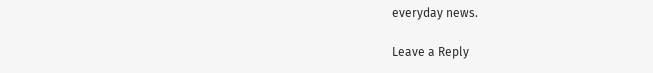everyday news.

Leave a Reply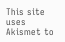This site uses Akismet to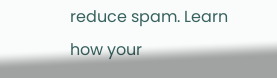reduce spam. Learn how your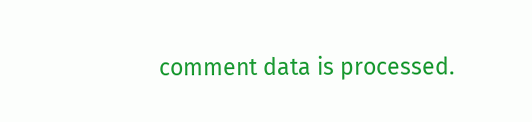comment data is processed.